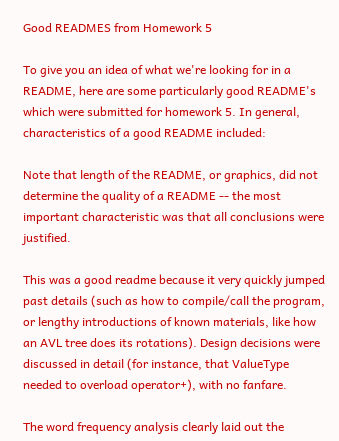Good READMES from Homework 5

To give you an idea of what we're looking for in a README, here are some particularly good README's which were submitted for homework 5. In general, characteristics of a good README included:

Note that length of the README, or graphics, did not determine the quality of a README -- the most important characteristic was that all conclusions were justified.

This was a good readme because it very quickly jumped past details (such as how to compile/call the program, or lengthy introductions of known materials, like how an AVL tree does its rotations). Design decisions were discussed in detail (for instance, that ValueType needed to overload operator+), with no fanfare.

The word frequency analysis clearly laid out the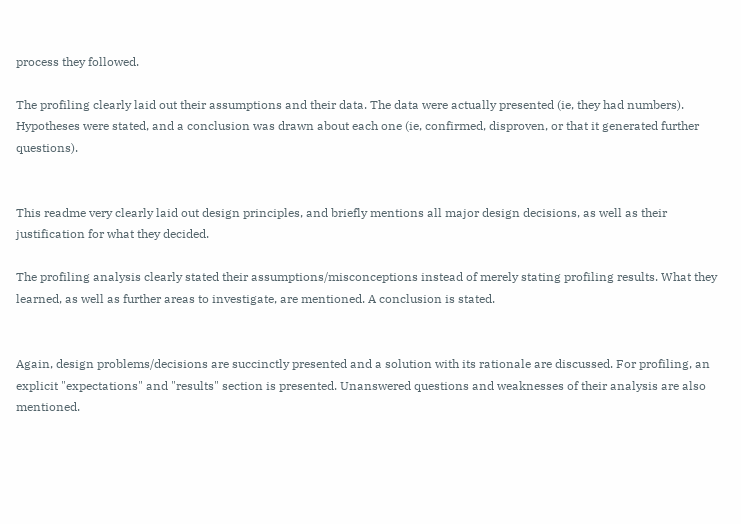process they followed.

The profiling clearly laid out their assumptions and their data. The data were actually presented (ie, they had numbers). Hypotheses were stated, and a conclusion was drawn about each one (ie, confirmed, disproven, or that it generated further questions).


This readme very clearly laid out design principles, and briefly mentions all major design decisions, as well as their justification for what they decided.

The profiling analysis clearly stated their assumptions/misconceptions instead of merely stating profiling results. What they learned, as well as further areas to investigate, are mentioned. A conclusion is stated.


Again, design problems/decisions are succinctly presented and a solution with its rationale are discussed. For profiling, an explicit "expectations" and "results" section is presented. Unanswered questions and weaknesses of their analysis are also mentioned.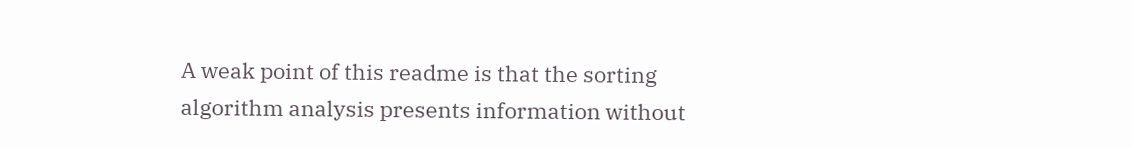A weak point of this readme is that the sorting algorithm analysis presents information without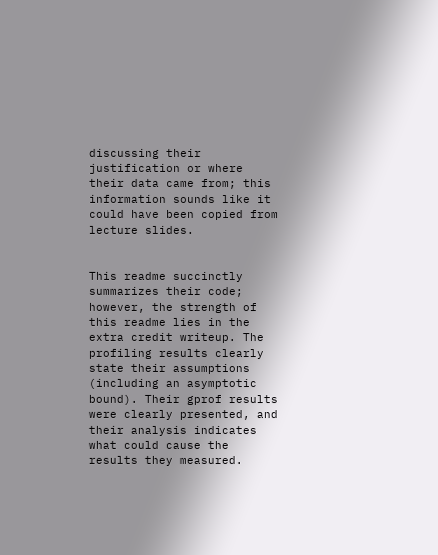discussing their justification or where their data came from; this information sounds like it could have been copied from lecture slides.


This readme succinctly summarizes their code; however, the strength of this readme lies in the extra credit writeup. The profiling results clearly state their assumptions (including an asymptotic bound). Their gprof results were clearly presented, and their analysis indicates what could cause the results they measured.